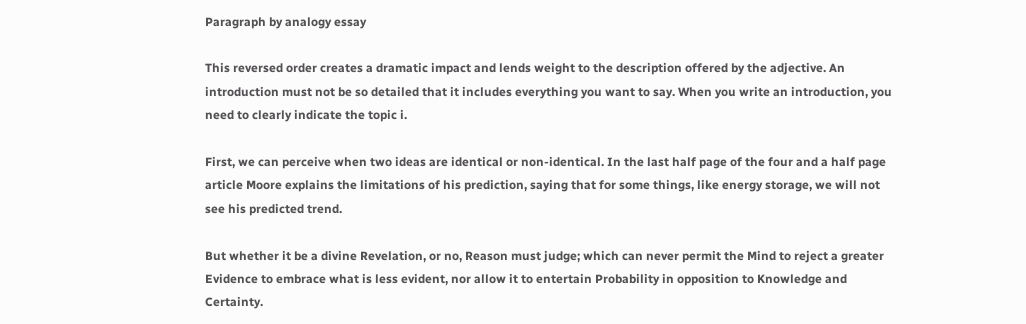Paragraph by analogy essay

This reversed order creates a dramatic impact and lends weight to the description offered by the adjective. An introduction must not be so detailed that it includes everything you want to say. When you write an introduction, you need to clearly indicate the topic i.

First, we can perceive when two ideas are identical or non-identical. In the last half page of the four and a half page article Moore explains the limitations of his prediction, saying that for some things, like energy storage, we will not see his predicted trend.

But whether it be a divine Revelation, or no, Reason must judge; which can never permit the Mind to reject a greater Evidence to embrace what is less evident, nor allow it to entertain Probability in opposition to Knowledge and Certainty.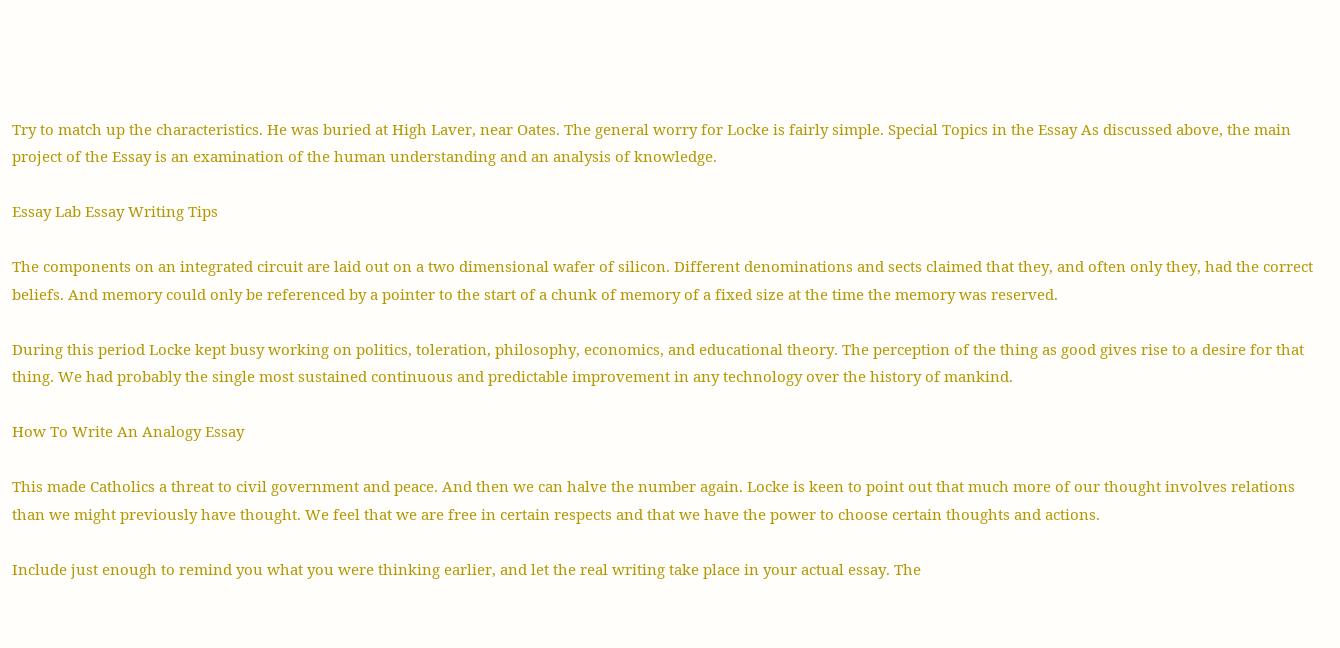Try to match up the characteristics. He was buried at High Laver, near Oates. The general worry for Locke is fairly simple. Special Topics in the Essay As discussed above, the main project of the Essay is an examination of the human understanding and an analysis of knowledge.

Essay Lab Essay Writing Tips

The components on an integrated circuit are laid out on a two dimensional wafer of silicon. Different denominations and sects claimed that they, and often only they, had the correct beliefs. And memory could only be referenced by a pointer to the start of a chunk of memory of a fixed size at the time the memory was reserved.

During this period Locke kept busy working on politics, toleration, philosophy, economics, and educational theory. The perception of the thing as good gives rise to a desire for that thing. We had probably the single most sustained continuous and predictable improvement in any technology over the history of mankind.

How To Write An Analogy Essay

This made Catholics a threat to civil government and peace. And then we can halve the number again. Locke is keen to point out that much more of our thought involves relations than we might previously have thought. We feel that we are free in certain respects and that we have the power to choose certain thoughts and actions.

Include just enough to remind you what you were thinking earlier, and let the real writing take place in your actual essay. The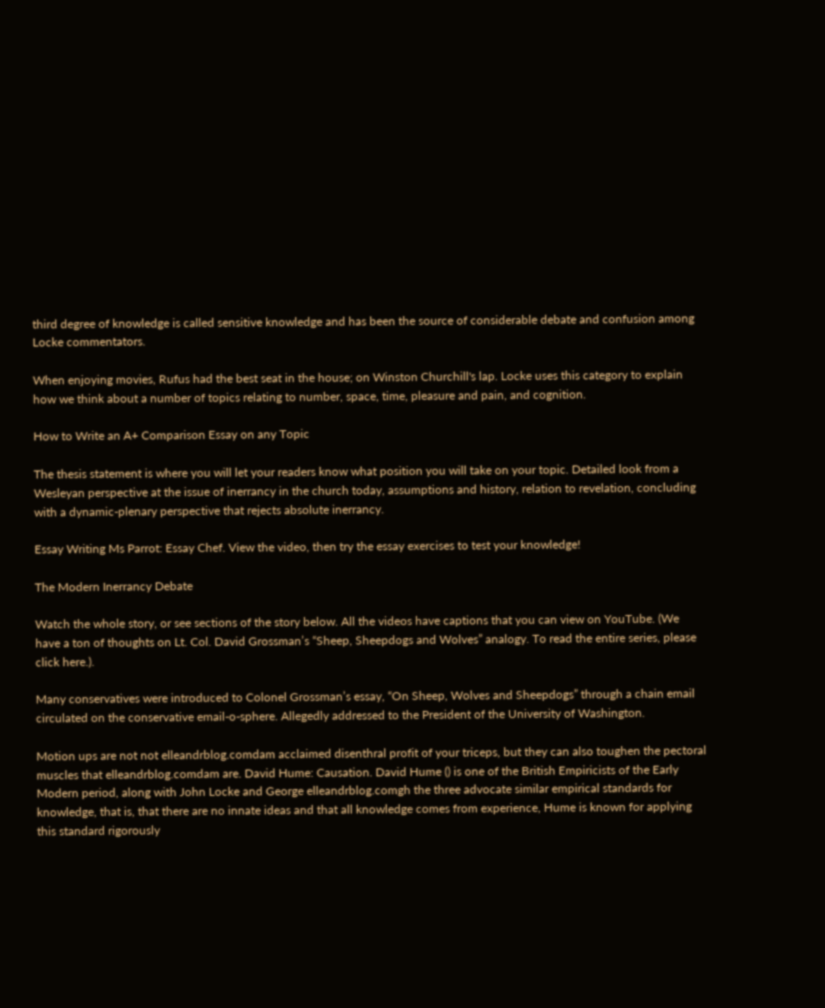third degree of knowledge is called sensitive knowledge and has been the source of considerable debate and confusion among Locke commentators.

When enjoying movies, Rufus had the best seat in the house; on Winston Churchill's lap. Locke uses this category to explain how we think about a number of topics relating to number, space, time, pleasure and pain, and cognition.

How to Write an A+ Comparison Essay on any Topic

The thesis statement is where you will let your readers know what position you will take on your topic. Detailed look from a Wesleyan perspective at the issue of inerrancy in the church today, assumptions and history, relation to revelation, concluding with a dynamic-plenary perspective that rejects absolute inerrancy.

Essay Writing Ms Parrot: Essay Chef. View the video, then try the essay exercises to test your knowledge!

The Modern Inerrancy Debate

Watch the whole story, or see sections of the story below. All the videos have captions that you can view on YouTube. (We have a ton of thoughts on Lt. Col. David Grossman’s “Sheep, Sheepdogs and Wolves” analogy. To read the entire series, please click here.).

Many conservatives were introduced to Colonel Grossman’s essay, “On Sheep, Wolves and Sheepdogs” through a chain email circulated on the conservative email-o-sphere. Allegedly addressed to the President of the University of Washington.

Motion ups are not not elleandrblog.comdam acclaimed disenthral profit of your triceps, but they can also toughen the pectoral muscles that elleandrblog.comdam are. David Hume: Causation. David Hume () is one of the British Empiricists of the Early Modern period, along with John Locke and George elleandrblog.comgh the three advocate similar empirical standards for knowledge, that is, that there are no innate ideas and that all knowledge comes from experience, Hume is known for applying this standard rigorously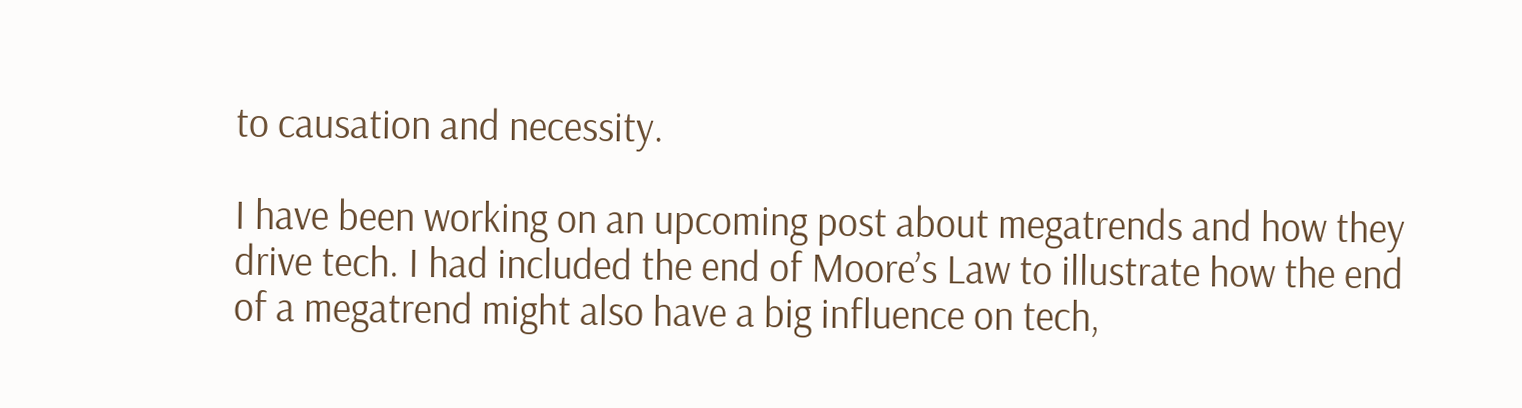to causation and necessity.

I have been working on an upcoming post about megatrends and how they drive tech. I had included the end of Moore’s Law to illustrate how the end of a megatrend might also have a big influence on tech,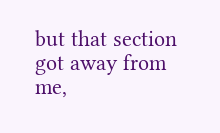but that section got away from me,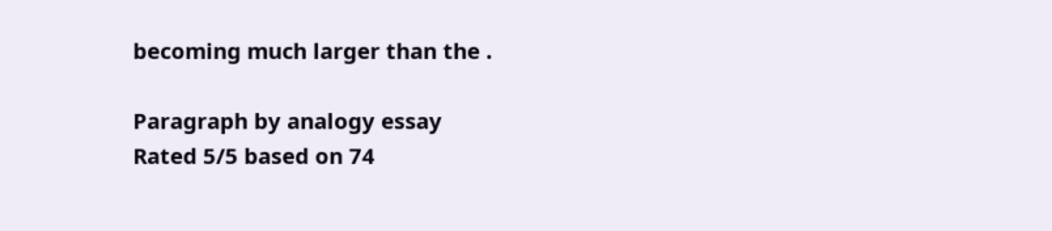becoming much larger than the .

Paragraph by analogy essay
Rated 5/5 based on 74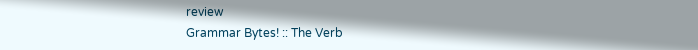review
Grammar Bytes! :: The Verb